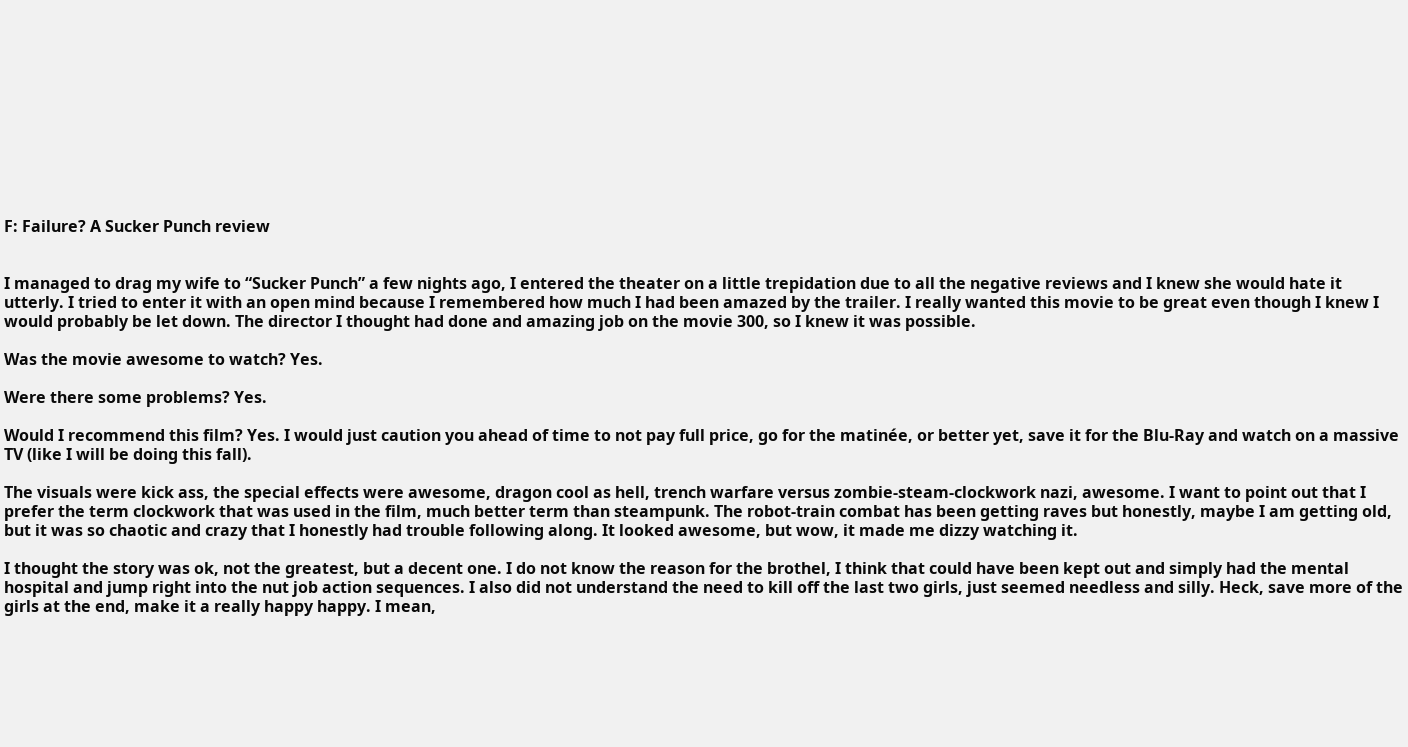F: Failure? A Sucker Punch review


I managed to drag my wife to “Sucker Punch” a few nights ago, I entered the theater on a little trepidation due to all the negative reviews and I knew she would hate it utterly. I tried to enter it with an open mind because I remembered how much I had been amazed by the trailer. I really wanted this movie to be great even though I knew I would probably be let down. The director I thought had done and amazing job on the movie 300, so I knew it was possible.

Was the movie awesome to watch? Yes.

Were there some problems? Yes.

Would I recommend this film? Yes. I would just caution you ahead of time to not pay full price, go for the matinée, or better yet, save it for the Blu-Ray and watch on a massive TV (like I will be doing this fall).

The visuals were kick ass, the special effects were awesome, dragon cool as hell, trench warfare versus zombie-steam-clockwork nazi, awesome. I want to point out that I prefer the term clockwork that was used in the film, much better term than steampunk. The robot-train combat has been getting raves but honestly, maybe I am getting old, but it was so chaotic and crazy that I honestly had trouble following along. It looked awesome, but wow, it made me dizzy watching it.

I thought the story was ok, not the greatest, but a decent one. I do not know the reason for the brothel, I think that could have been kept out and simply had the mental hospital and jump right into the nut job action sequences. I also did not understand the need to kill off the last two girls, just seemed needless and silly. Heck, save more of the girls at the end, make it a really happy happy. I mean,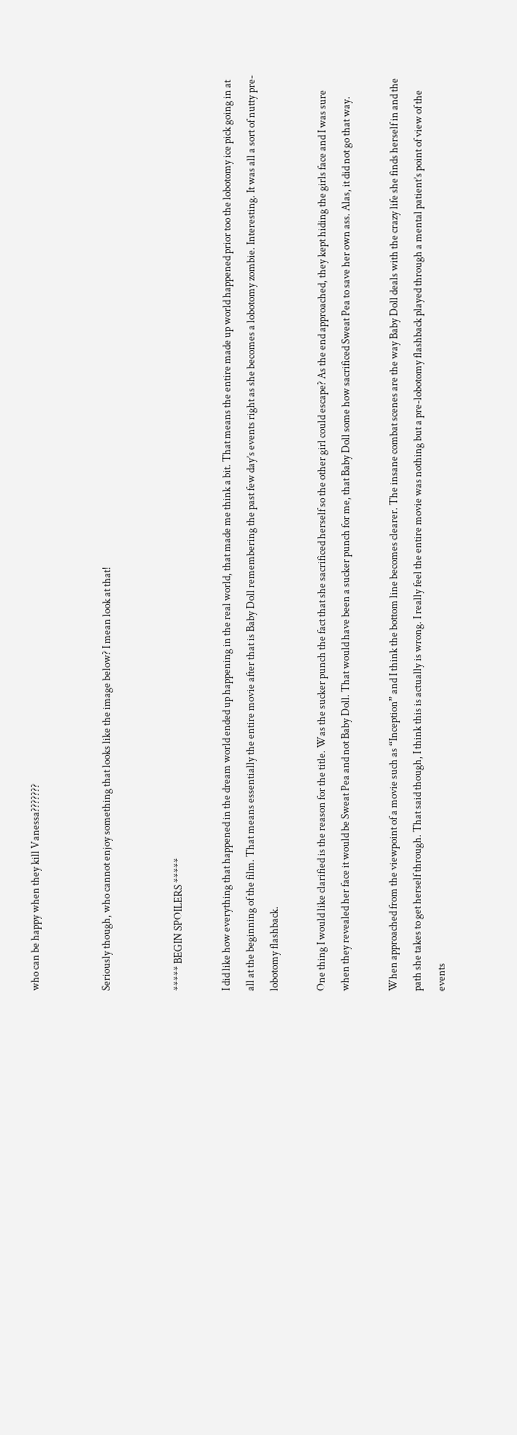who can be happy when they kill Vanessa???????


Seriously though, who cannot enjoy something that looks like the image below? I mean look at that!


***** BEGIN SPOILERS *****

I did like how everything that happened in the dream world ended up happening in the real world, that made me think a bit. That means the entire made up world happened prior too the lobotomy ice pick going in at all at the beginning of the film. That means essentially the entire movie after that is Baby Doll remembering the past few day’s events right as she becomes a lobotomy zombie. Interesting. It was all a sort of nutty pre-lobotomy flashback.

One thing I would like clarified is the reason for the title. Was the sucker punch the fact that she sacrificed herself so the other girl could escape? As the end approached, they kept hiding the girls face and I was sure when they revealed her face it would be Sweat Pea and not Baby Doll. That would have been a sucker punch for me, that Baby Doll some how sacrificed Sweat Pea to save her own ass. Alas, it did not go that way.

When approached from the viewpoint of a movie such as “Inception” and I think the bottom line becomes clearer. The insane combat scenes are the way Baby Doll deals with the crazy life she finds herself in and the path she takes to get herself through. That said though, I think this is actually is wrong. I really feel the entire movie was nothing but a pre-lobotomy flashback played through a mental patient’s point of view of the events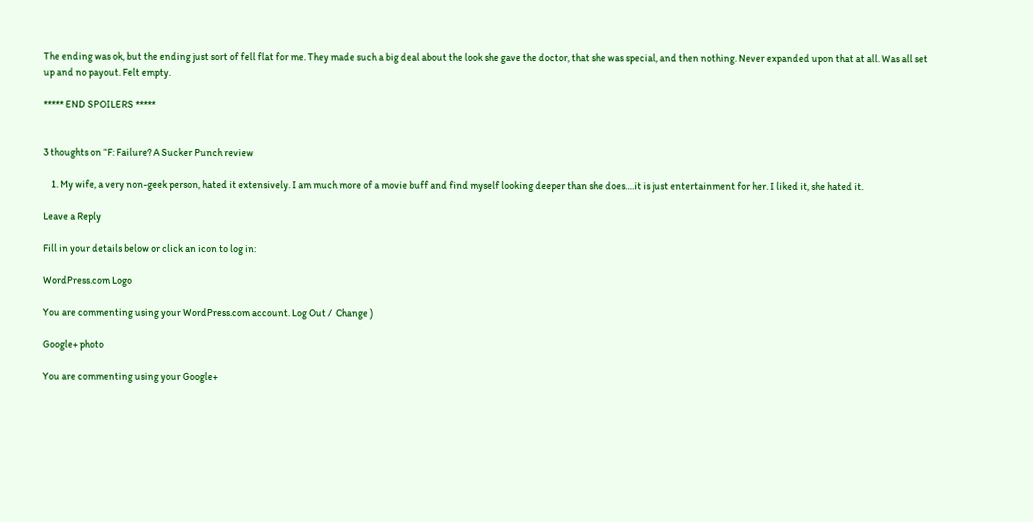The ending was ok, but the ending just sort of fell flat for me. They made such a big deal about the look she gave the doctor, that she was special, and then nothing. Never expanded upon that at all. Was all set up and no payout. Felt empty.

***** END SPOILERS *****


3 thoughts on “F: Failure? A Sucker Punch review

    1. My wife, a very non-geek person, hated it extensively. I am much more of a movie buff and find myself looking deeper than she does….it is just entertainment for her. I liked it, she hated it.

Leave a Reply

Fill in your details below or click an icon to log in:

WordPress.com Logo

You are commenting using your WordPress.com account. Log Out /  Change )

Google+ photo

You are commenting using your Google+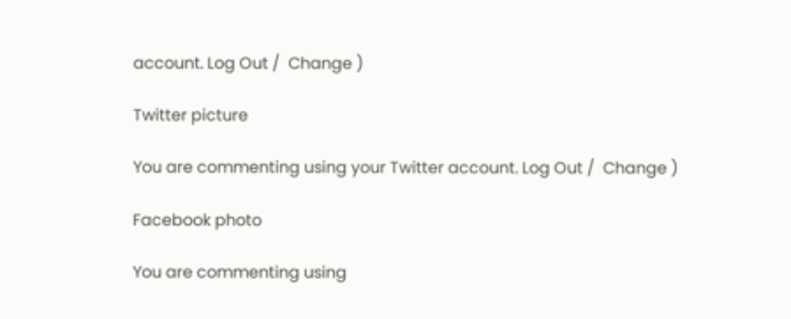account. Log Out /  Change )

Twitter picture

You are commenting using your Twitter account. Log Out /  Change )

Facebook photo

You are commenting using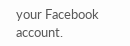your Facebook account.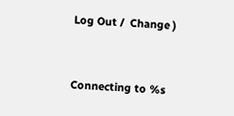Log Out /  Change )


Connecting to %s